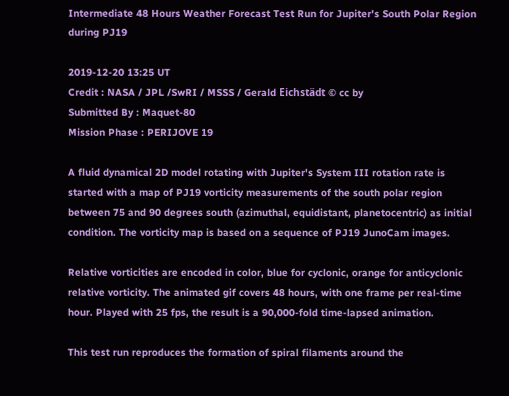Intermediate 48 Hours Weather Forecast Test Run for Jupiter's South Polar Region during PJ19

2019-12-20 13:25 UT
Credit : NASA / JPL /SwRI / MSSS / Gerald Eichstädt © cc by
Submitted By : Maquet-80
Mission Phase : PERIJOVE 19

A fluid dynamical 2D model rotating with Jupiter's System III rotation rate is started with a map of PJ19 vorticity measurements of the south polar region between 75 and 90 degrees south (azimuthal, equidistant, planetocentric) as initial condition. The vorticity map is based on a sequence of PJ19 JunoCam images.

Relative vorticities are encoded in color, blue for cyclonic, orange for anticyclonic relative vorticity. The animated gif covers 48 hours, with one frame per real-time hour. Played with 25 fps, the result is a 90,000-fold time-lapsed animation.

This test run reproduces the formation of spiral filaments around the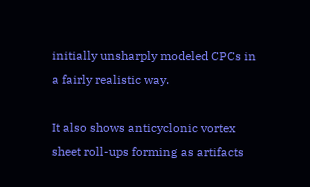initially unsharply modeled CPCs in a fairly realistic way.

It also shows anticyclonic vortex sheet roll-ups forming as artifacts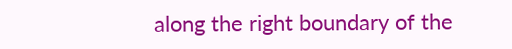along the right boundary of the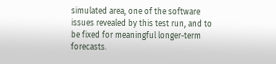simulated area, one of the software issues revealed by this test run, and to be fixed for meaningful longer-term forecasts.